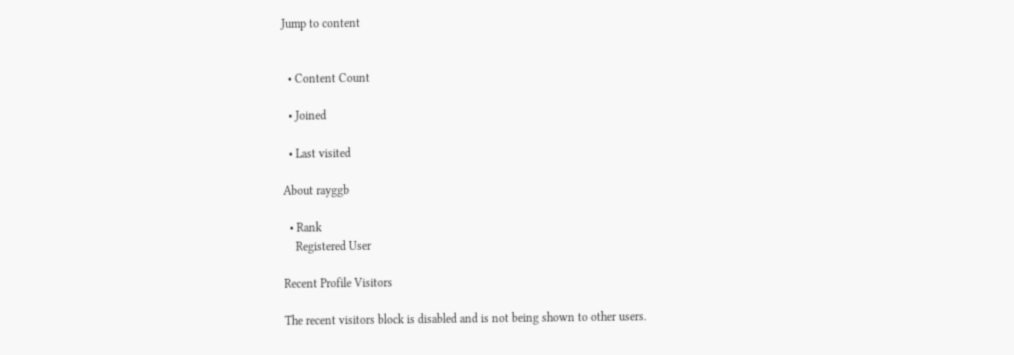Jump to content


  • Content Count

  • Joined

  • Last visited

About rayggb

  • Rank
    Registered User

Recent Profile Visitors

The recent visitors block is disabled and is not being shown to other users.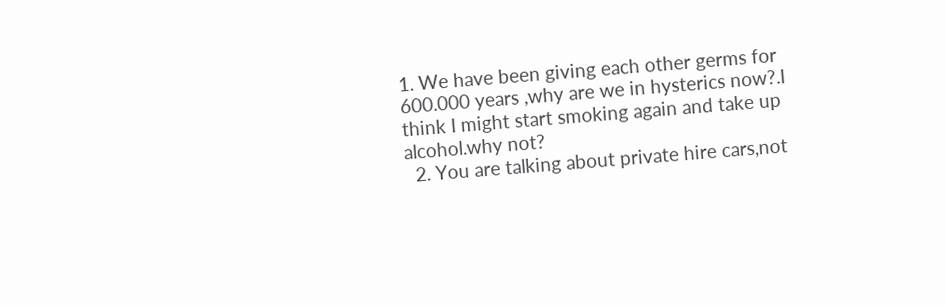1. We have been giving each other germs for 600.000 years ,why are we in hysterics now?.I think I might start smoking again and take up alcohol.why not?
  2. You are talking about private hire cars,not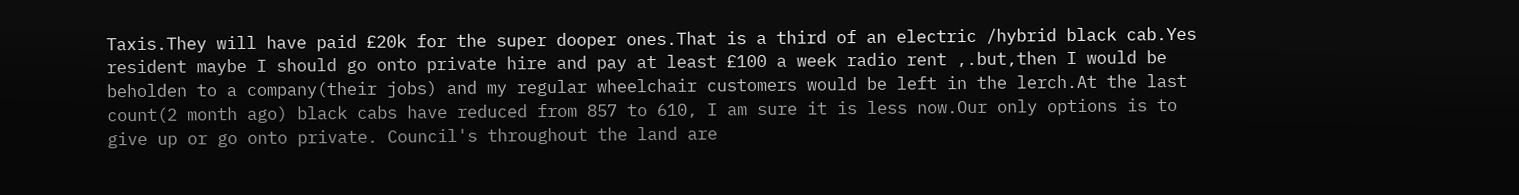Taxis.They will have paid £20k for the super dooper ones.That is a third of an electric /hybrid black cab.Yes resident maybe I should go onto private hire and pay at least £100 a week radio rent ,.but,then I would be beholden to a company(their jobs) and my regular wheelchair customers would be left in the lerch.At the last count(2 month ago) black cabs have reduced from 857 to 610, I am sure it is less now.Our only options is to give up or go onto private. Council's throughout the land are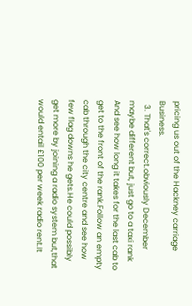pricing us out of the Hackney carriage Business.
  3. That's correct.obviously December maybe different but, just go to a taxi rank And see how long it takes for the last cab to get to the front of the rank.Follow an empty cab through the city centre and see how few flag downs he gets.He could possibly get more by joining a radio system but,that would entail £100 per week radio rent.It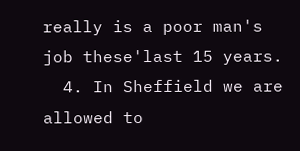really is a poor man's job these'last 15 years.
  4. In Sheffield we are allowed to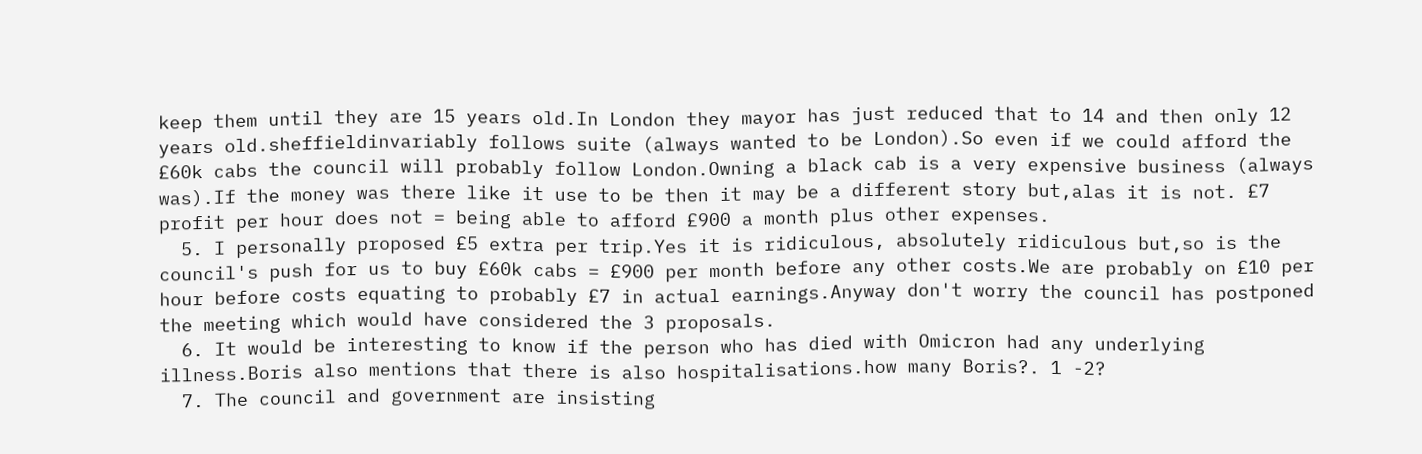keep them until they are 15 years old.In London they mayor has just reduced that to 14 and then only 12 years old.sheffieldinvariably follows suite (always wanted to be London).So even if we could afford the £60k cabs the council will probably follow London.Owning a black cab is a very expensive business (always was).If the money was there like it use to be then it may be a different story but,alas it is not. £7 profit per hour does not = being able to afford £900 a month plus other expenses.
  5. I personally proposed £5 extra per trip.Yes it is ridiculous, absolutely ridiculous but,so is the council's push for us to buy £60k cabs = £900 per month before any other costs.We are probably on £10 per hour before costs equating to probably £7 in actual earnings.Anyway don't worry the council has postponed the meeting which would have considered the 3 proposals.
  6. It would be interesting to know if the person who has died with Omicron had any underlying illness.Boris also mentions that there is also hospitalisations.how many Boris?. 1 -2?
  7. The council and government are insisting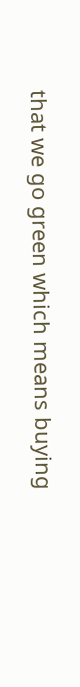that we go green which means buying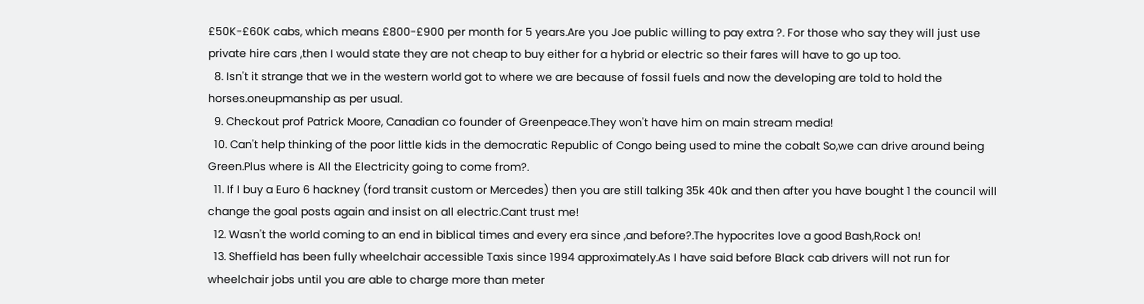£50K-£60K cabs, which means £800-£900 per month for 5 years.Are you Joe public willing to pay extra ?. For those who say they will just use private hire cars ,then I would state they are not cheap to buy either for a hybrid or electric so their fares will have to go up too.
  8. Isn't it strange that we in the western world got to where we are because of fossil fuels and now the developing are told to hold the horses.oneupmanship as per usual.
  9. Checkout prof Patrick Moore, Canadian co founder of Greenpeace.They won't have him on main stream media!
  10. Can't help thinking of the poor little kids in the democratic Republic of Congo being used to mine the cobalt So,we can drive around being Green.Plus where is All the Electricity going to come from?.
  11. If I buy a Euro 6 hackney (ford transit custom or Mercedes) then you are still talking 35k 40k and then after you have bought 1 the council will change the goal posts again and insist on all electric.Cant trust me!
  12. Wasn't the world coming to an end in biblical times and every era since ,and before?.The hypocrites love a good Bash,Rock on!
  13. Sheffield has been fully wheelchair accessible Taxis since 1994 approximately.As I have said before Black cab drivers will not run for wheelchair jobs until you are able to charge more than meter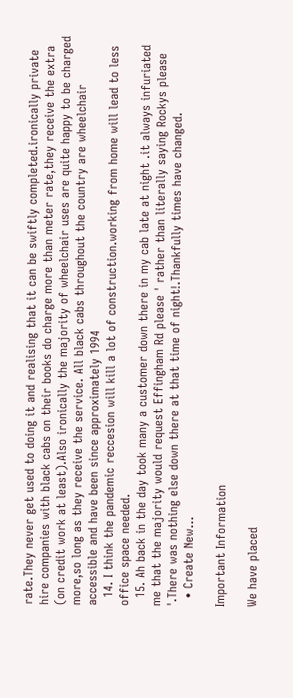rate.They never get used to doing it and realising that it can be swiftly completed.ironically private hire companies with black cabs on their books do charge more than meter rate,they receive the extra (on credit work at least).Also ironically the majority of wheelchair uses are quite happy to be charged more,so long as they receive the service. All black cabs throughout the country are wheelchair accessible and have been since approximately 1994
  14. I think the pandemic reccesion will kill a lot of construction.working from home will lead to less office space needed.
  15. Ah back in the day took many a customer down there in my cab late at night .it always infuriated me that the majority would request Effingham Rd please ' rather than literally saying Rockys please '.There was nothing else down there at that time of night!.Thankfully times have changed.
  • Create New...

Important Information

We have placed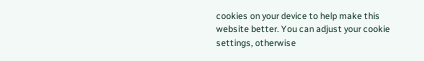cookies on your device to help make this website better. You can adjust your cookie settings, otherwise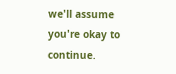we'll assume you're okay to continue.